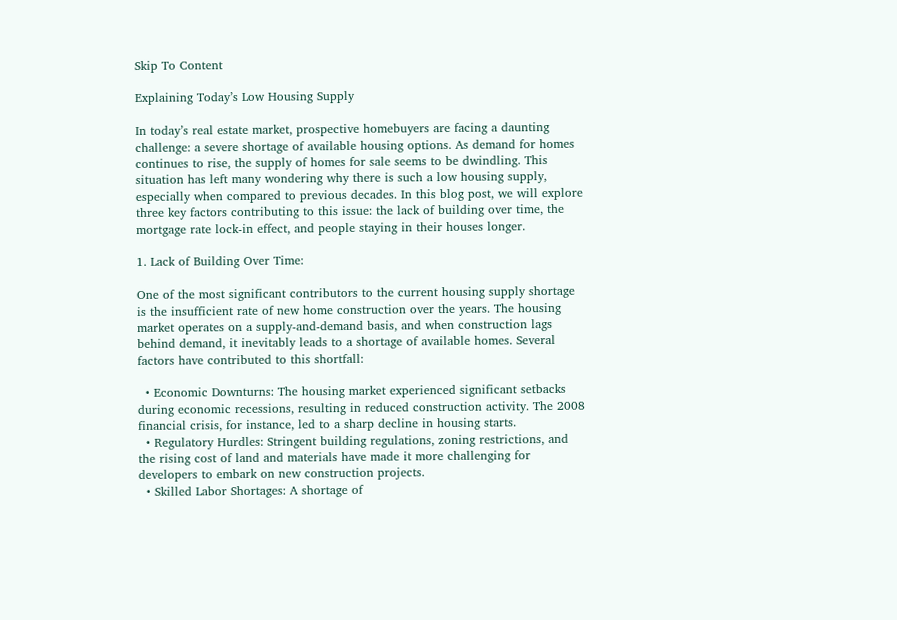Skip To Content

Explaining Today’s Low Housing Supply

In today’s real estate market, prospective homebuyers are facing a daunting challenge: a severe shortage of available housing options. As demand for homes continues to rise, the supply of homes for sale seems to be dwindling. This situation has left many wondering why there is such a low housing supply, especially when compared to previous decades. In this blog post, we will explore three key factors contributing to this issue: the lack of building over time, the mortgage rate lock-in effect, and people staying in their houses longer.

1. Lack of Building Over Time:

One of the most significant contributors to the current housing supply shortage is the insufficient rate of new home construction over the years. The housing market operates on a supply-and-demand basis, and when construction lags behind demand, it inevitably leads to a shortage of available homes. Several factors have contributed to this shortfall:

  • Economic Downturns: The housing market experienced significant setbacks during economic recessions, resulting in reduced construction activity. The 2008 financial crisis, for instance, led to a sharp decline in housing starts.
  • Regulatory Hurdles: Stringent building regulations, zoning restrictions, and the rising cost of land and materials have made it more challenging for developers to embark on new construction projects.
  • Skilled Labor Shortages: A shortage of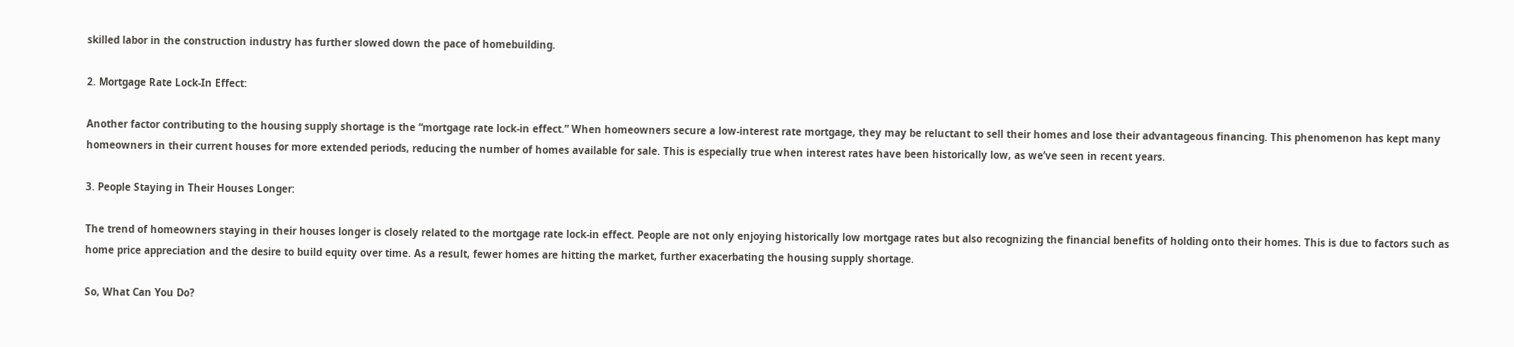skilled labor in the construction industry has further slowed down the pace of homebuilding.

2. Mortgage Rate Lock-In Effect:

Another factor contributing to the housing supply shortage is the “mortgage rate lock-in effect.” When homeowners secure a low-interest rate mortgage, they may be reluctant to sell their homes and lose their advantageous financing. This phenomenon has kept many homeowners in their current houses for more extended periods, reducing the number of homes available for sale. This is especially true when interest rates have been historically low, as we’ve seen in recent years.

3. People Staying in Their Houses Longer:

The trend of homeowners staying in their houses longer is closely related to the mortgage rate lock-in effect. People are not only enjoying historically low mortgage rates but also recognizing the financial benefits of holding onto their homes. This is due to factors such as home price appreciation and the desire to build equity over time. As a result, fewer homes are hitting the market, further exacerbating the housing supply shortage.

So, What Can You Do?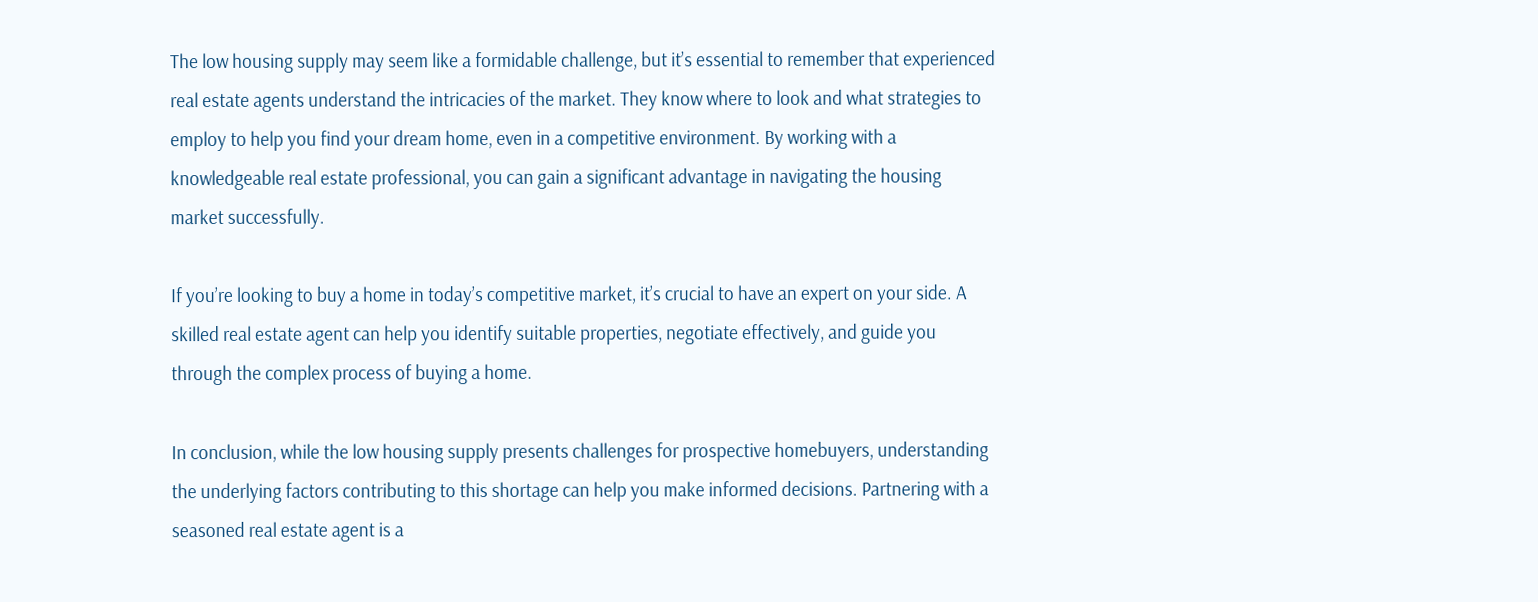The low housing supply may seem like a formidable challenge, but it’s essential to remember that experienced real estate agents understand the intricacies of the market. They know where to look and what strategies to employ to help you find your dream home, even in a competitive environment. By working with a knowledgeable real estate professional, you can gain a significant advantage in navigating the housing market successfully.

If you’re looking to buy a home in today’s competitive market, it’s crucial to have an expert on your side. A skilled real estate agent can help you identify suitable properties, negotiate effectively, and guide you through the complex process of buying a home.

In conclusion, while the low housing supply presents challenges for prospective homebuyers, understanding the underlying factors contributing to this shortage can help you make informed decisions. Partnering with a seasoned real estate agent is a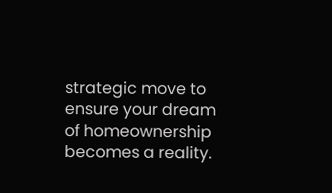strategic move to ensure your dream of homeownership becomes a reality.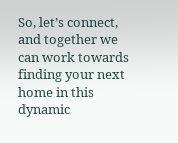So, let’s connect, and together we can work towards finding your next home in this dynamic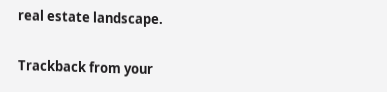real estate landscape.

Trackback from your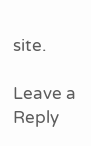site.

Leave a Reply